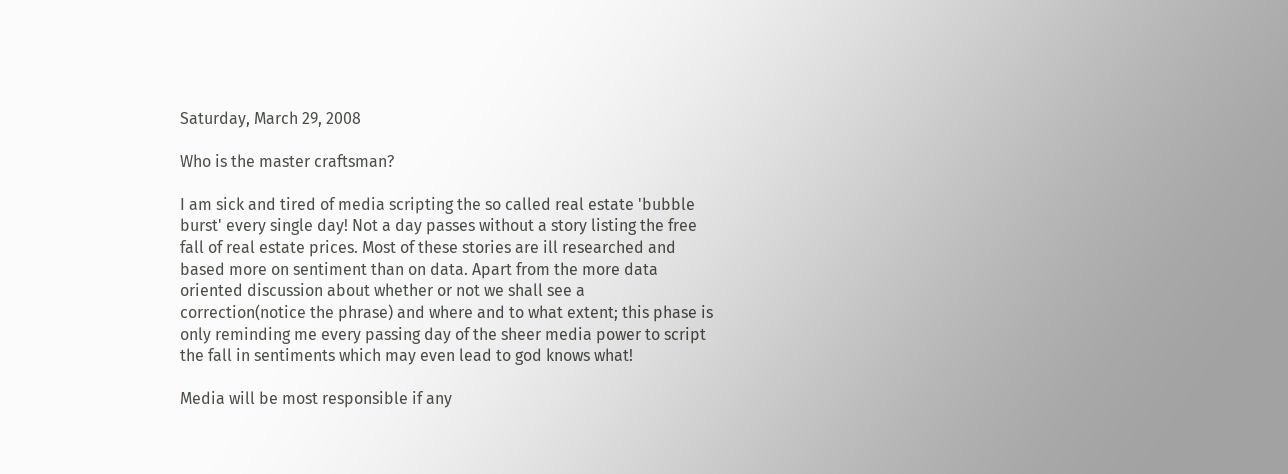Saturday, March 29, 2008

Who is the master craftsman?

I am sick and tired of media scripting the so called real estate 'bubble burst' every single day! Not a day passes without a story listing the free fall of real estate prices. Most of these stories are ill researched and based more on sentiment than on data. Apart from the more data oriented discussion about whether or not we shall see a correction(notice the phrase) and where and to what extent; this phase is only reminding me every passing day of the sheer media power to script the fall in sentiments which may even lead to god knows what!

Media will be most responsible if any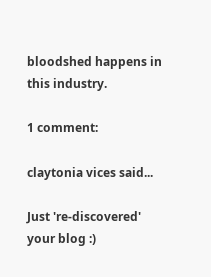bloodshed happens in this industry.

1 comment:

claytonia vices said...

Just 're-discovered' your blog :)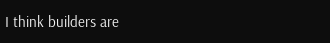I think builders are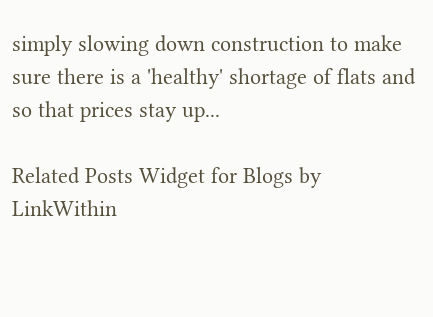simply slowing down construction to make sure there is a 'healthy' shortage of flats and so that prices stay up...

Related Posts Widget for Blogs by LinkWithin